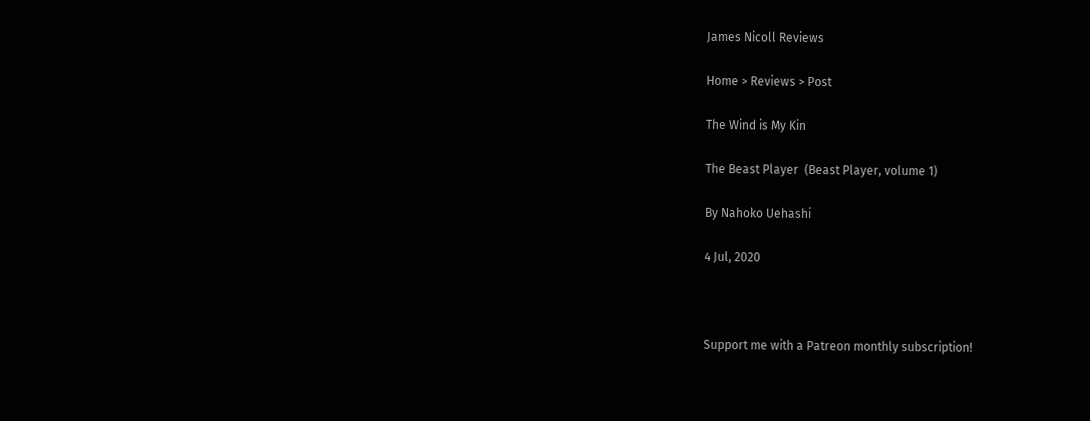James Nicoll Reviews

Home > Reviews > Post

The Wind is My Kin

The Beast Player  (Beast Player, volume 1)

By Nahoko Uehashi

4 Jul, 2020



Support me with a Patreon monthly subscription!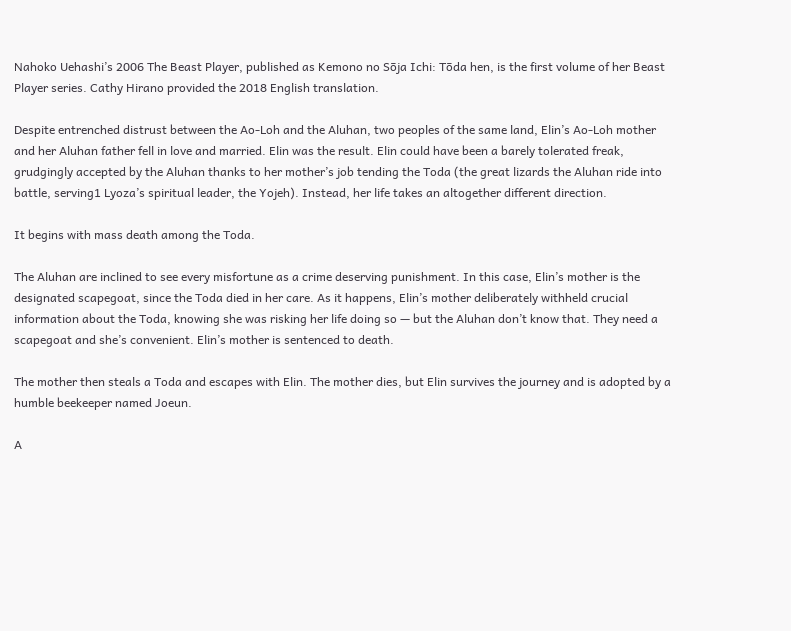Nahoko Uehashi’s 2006 The Beast Player, published as Kemono no Sōja Ichi: Tōda hen, is the first volume of her Beast Player series. Cathy Hirano provided the 2018 English translation.

Despite entrenched distrust between the Ao-Loh and the Aluhan, two peoples of the same land, Elin’s Ao-Loh mother and her Aluhan father fell in love and married. Elin was the result. Elin could have been a barely tolerated freak, grudgingly accepted by the Aluhan thanks to her mother’s job tending the Toda (the great lizards the Aluhan ride into battle, serving1 Lyoza’s spiritual leader, the Yojeh). Instead, her life takes an altogether different direction.

It begins with mass death among the Toda.

The Aluhan are inclined to see every misfortune as a crime deserving punishment. In this case, Elin’s mother is the designated scapegoat, since the Toda died in her care. As it happens, Elin’s mother deliberately withheld crucial information about the Toda, knowing she was risking her life doing so — but the Aluhan don’t know that. They need a scapegoat and she’s convenient. Elin’s mother is sentenced to death.

The mother then steals a Toda and escapes with Elin. The mother dies, but Elin survives the journey and is adopted by a humble beekeeper named Joeun.

A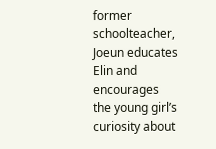former schoolteacher, Joeun educates Elin and encourages the young girl’s curiosity about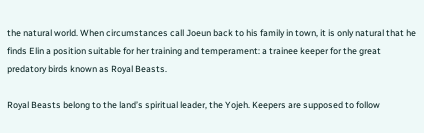the natural world. When circumstances call Joeun back to his family in town, it is only natural that he finds Elin a position suitable for her training and temperament: a trainee keeper for the great predatory birds known as Royal Beasts.

Royal Beasts belong to the land’s spiritual leader, the Yojeh. Keepers are supposed to follow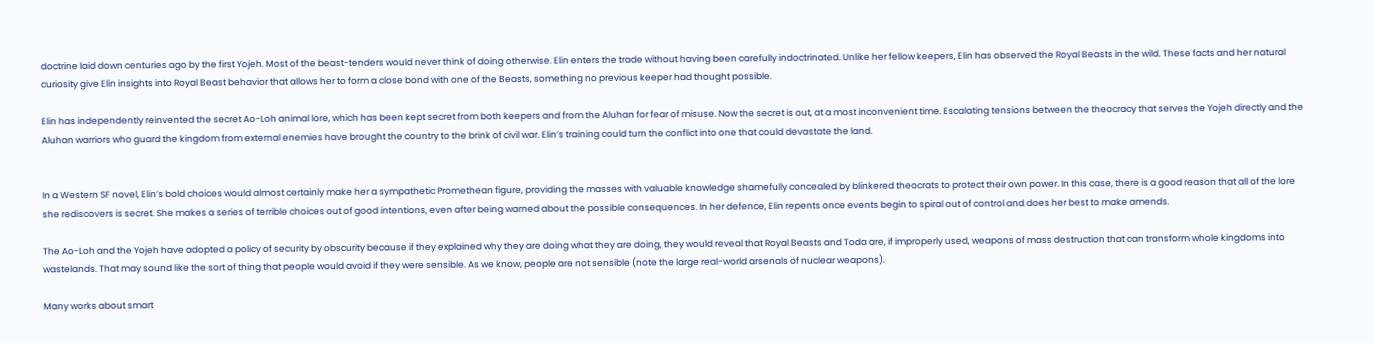doctrine laid down centuries ago by the first Yojeh. Most of the beast-tenders would never think of doing otherwise. Elin enters the trade without having been carefully indoctrinated. Unlike her fellow keepers, Elin has observed the Royal Beasts in the wild. These facts and her natural curiosity give Elin insights into Royal Beast behavior that allows her to form a close bond with one of the Beasts, something no previous keeper had thought possible.

Elin has independently reinvented the secret Ao-Loh animal lore, which has been kept secret from both keepers and from the Aluhan for fear of misuse. Now the secret is out, at a most inconvenient time. Escalating tensions between the theocracy that serves the Yojeh directly and the Aluhan warriors who guard the kingdom from external enemies have brought the country to the brink of civil war. Elin’s training could turn the conflict into one that could devastate the land.


In a Western SF novel, Elin’s bold choices would almost certainly make her a sympathetic Promethean figure, providing the masses with valuable knowledge shamefully concealed by blinkered theocrats to protect their own power. In this case, there is a good reason that all of the lore she rediscovers is secret. She makes a series of terrible choices out of good intentions, even after being warned about the possible consequences. In her defence, Elin repents once events begin to spiral out of control and does her best to make amends.

The Ao-Loh and the Yojeh have adopted a policy of security by obscurity because if they explained why they are doing what they are doing, they would reveal that Royal Beasts and Toda are, if improperly used, weapons of mass destruction that can transform whole kingdoms into wastelands. That may sound like the sort of thing that people would avoid if they were sensible. As we know, people are not sensible (note the large real-world arsenals of nuclear weapons).

Many works about smart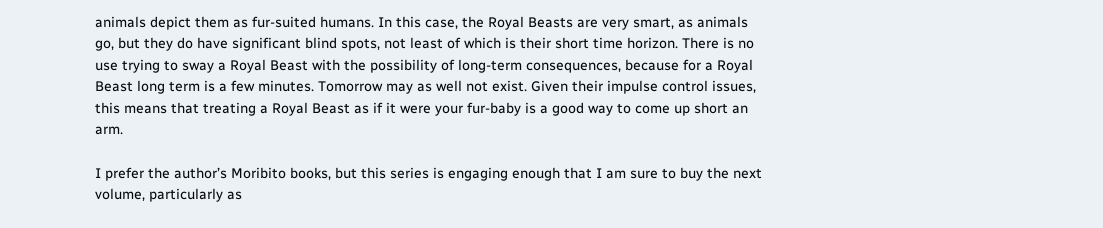animals depict them as fur-suited humans. In this case, the Royal Beasts are very smart, as animals go, but they do have significant blind spots, not least of which is their short time horizon. There is no use trying to sway a Royal Beast with the possibility of long-term consequences, because for a Royal Beast long term is a few minutes. Tomorrow may as well not exist. Given their impulse control issues, this means that treating a Royal Beast as if it were your fur-baby is a good way to come up short an arm.

I prefer the author’s Moribito books, but this series is engaging enough that I am sure to buy the next volume, particularly as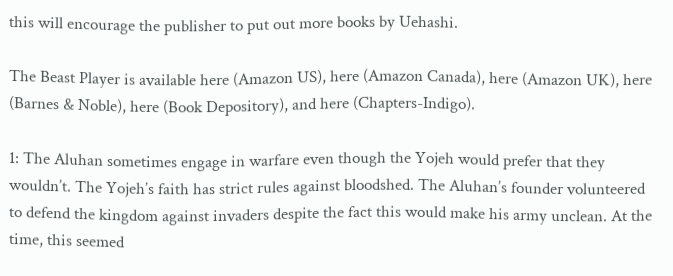this will encourage the publisher to put out more books by Uehashi.

The Beast Player is available here (Amazon US), here (Amazon Canada), here (Amazon UK), here (Barnes & Noble), here (Book Depository), and here (Chapters-Indigo).

1: The Aluhan sometimes engage in warfare even though the Yojeh would prefer that they wouldn’t. The Yojeh’s faith has strict rules against bloodshed. The Aluhan’s founder volunteered to defend the kingdom against invaders despite the fact this would make his army unclean. At the time, this seemed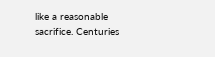like a reasonable sacrifice. Centuries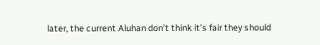later, the current Aluhan don’t think it’s fair they should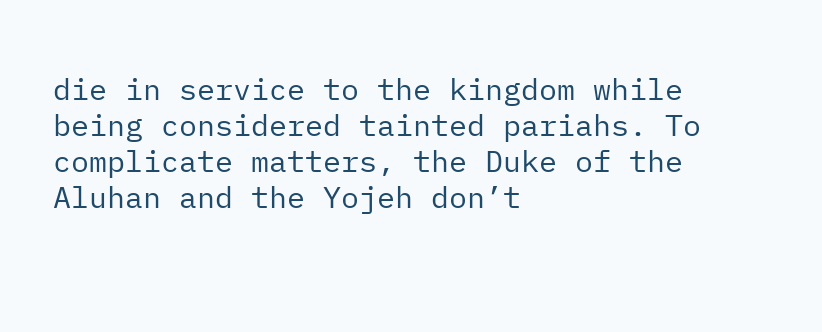die in service to the kingdom while being considered tainted pariahs. To complicate matters, the Duke of the Aluhan and the Yojeh don’t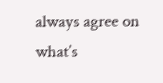always agree on what’s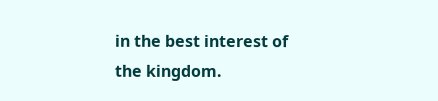in the best interest of the kingdom.